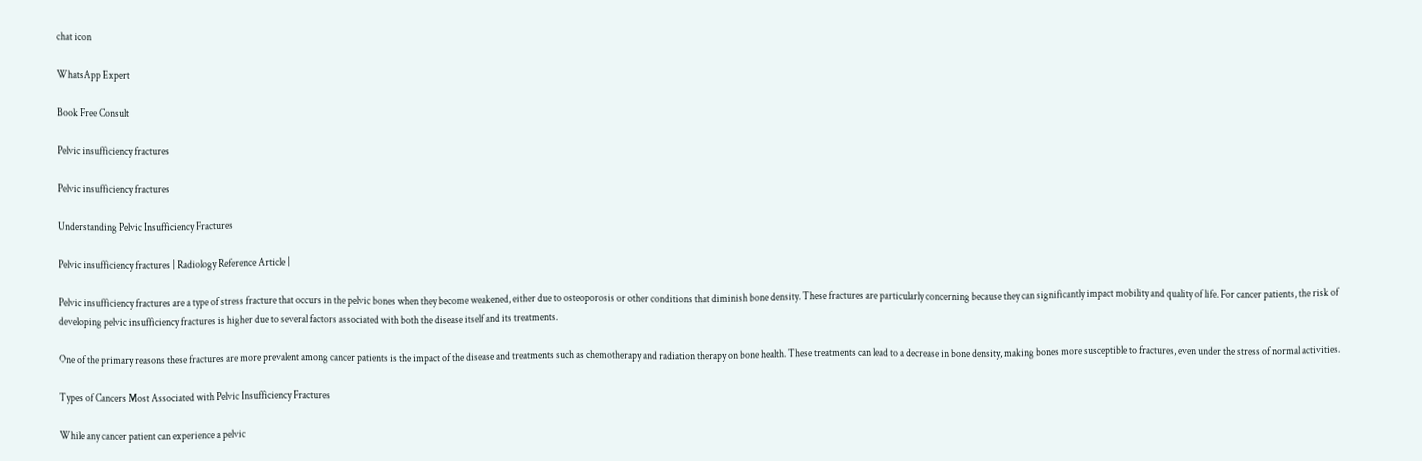chat icon

WhatsApp Expert

Book Free Consult

Pelvic insufficiency fractures

Pelvic insufficiency fractures

Understanding Pelvic Insufficiency Fractures

Pelvic insufficiency fractures | Radiology Reference Article |

Pelvic insufficiency fractures are a type of stress fracture that occurs in the pelvic bones when they become weakened, either due to osteoporosis or other conditions that diminish bone density. These fractures are particularly concerning because they can significantly impact mobility and quality of life. For cancer patients, the risk of developing pelvic insufficiency fractures is higher due to several factors associated with both the disease itself and its treatments.

One of the primary reasons these fractures are more prevalent among cancer patients is the impact of the disease and treatments such as chemotherapy and radiation therapy on bone health. These treatments can lead to a decrease in bone density, making bones more susceptible to fractures, even under the stress of normal activities.

Types of Cancers Most Associated with Pelvic Insufficiency Fractures

While any cancer patient can experience a pelvic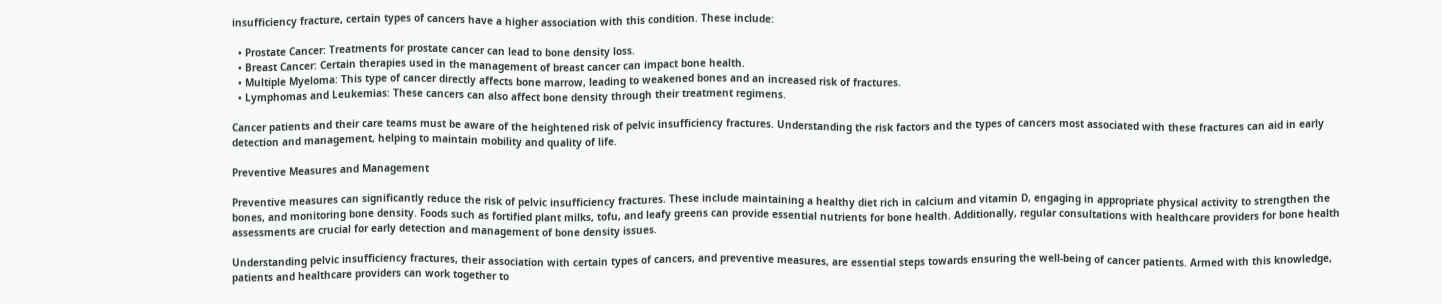insufficiency fracture, certain types of cancers have a higher association with this condition. These include:

  • Prostate Cancer: Treatments for prostate cancer can lead to bone density loss.
  • Breast Cancer: Certain therapies used in the management of breast cancer can impact bone health.
  • Multiple Myeloma: This type of cancer directly affects bone marrow, leading to weakened bones and an increased risk of fractures.
  • Lymphomas and Leukemias: These cancers can also affect bone density through their treatment regimens.

Cancer patients and their care teams must be aware of the heightened risk of pelvic insufficiency fractures. Understanding the risk factors and the types of cancers most associated with these fractures can aid in early detection and management, helping to maintain mobility and quality of life.

Preventive Measures and Management

Preventive measures can significantly reduce the risk of pelvic insufficiency fractures. These include maintaining a healthy diet rich in calcium and vitamin D, engaging in appropriate physical activity to strengthen the bones, and monitoring bone density. Foods such as fortified plant milks, tofu, and leafy greens can provide essential nutrients for bone health. Additionally, regular consultations with healthcare providers for bone health assessments are crucial for early detection and management of bone density issues.

Understanding pelvic insufficiency fractures, their association with certain types of cancers, and preventive measures, are essential steps towards ensuring the well-being of cancer patients. Armed with this knowledge, patients and healthcare providers can work together to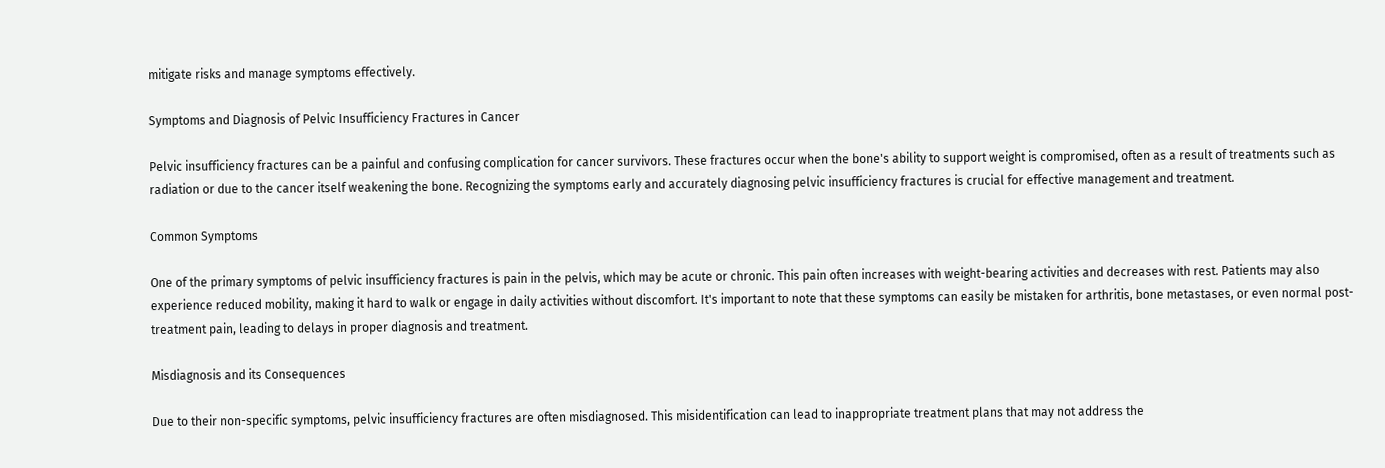mitigate risks and manage symptoms effectively.

Symptoms and Diagnosis of Pelvic Insufficiency Fractures in Cancer

Pelvic insufficiency fractures can be a painful and confusing complication for cancer survivors. These fractures occur when the bone's ability to support weight is compromised, often as a result of treatments such as radiation or due to the cancer itself weakening the bone. Recognizing the symptoms early and accurately diagnosing pelvic insufficiency fractures is crucial for effective management and treatment.

Common Symptoms

One of the primary symptoms of pelvic insufficiency fractures is pain in the pelvis, which may be acute or chronic. This pain often increases with weight-bearing activities and decreases with rest. Patients may also experience reduced mobility, making it hard to walk or engage in daily activities without discomfort. It's important to note that these symptoms can easily be mistaken for arthritis, bone metastases, or even normal post-treatment pain, leading to delays in proper diagnosis and treatment.

Misdiagnosis and its Consequences

Due to their non-specific symptoms, pelvic insufficiency fractures are often misdiagnosed. This misidentification can lead to inappropriate treatment plans that may not address the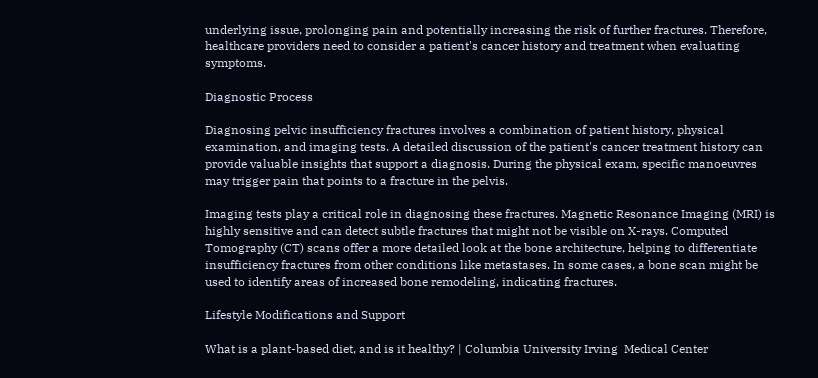underlying issue, prolonging pain and potentially increasing the risk of further fractures. Therefore, healthcare providers need to consider a patient's cancer history and treatment when evaluating symptoms.

Diagnostic Process

Diagnosing pelvic insufficiency fractures involves a combination of patient history, physical examination, and imaging tests. A detailed discussion of the patient's cancer treatment history can provide valuable insights that support a diagnosis. During the physical exam, specific manoeuvres may trigger pain that points to a fracture in the pelvis.

Imaging tests play a critical role in diagnosing these fractures. Magnetic Resonance Imaging (MRI) is highly sensitive and can detect subtle fractures that might not be visible on X-rays. Computed Tomography (CT) scans offer a more detailed look at the bone architecture, helping to differentiate insufficiency fractures from other conditions like metastases. In some cases, a bone scan might be used to identify areas of increased bone remodeling, indicating fractures.

Lifestyle Modifications and Support

What is a plant-based diet, and is it healthy? | Columbia University Irving  Medical Center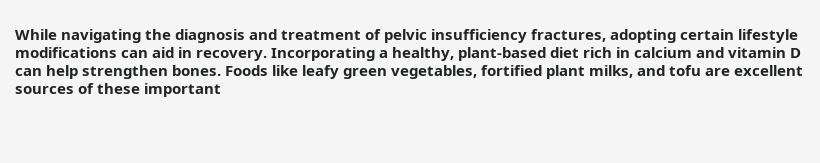While navigating the diagnosis and treatment of pelvic insufficiency fractures, adopting certain lifestyle modifications can aid in recovery. Incorporating a healthy, plant-based diet rich in calcium and vitamin D can help strengthen bones. Foods like leafy green vegetables, fortified plant milks, and tofu are excellent sources of these important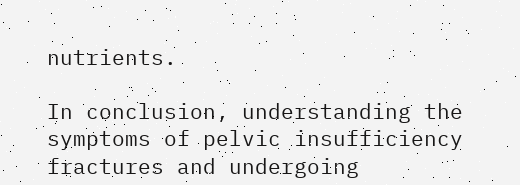nutrients.

In conclusion, understanding the symptoms of pelvic insufficiency fractures and undergoing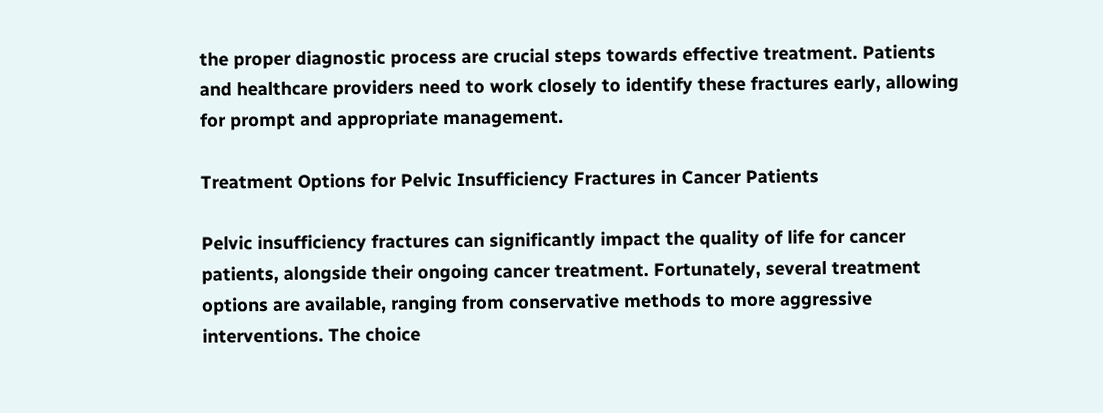the proper diagnostic process are crucial steps towards effective treatment. Patients and healthcare providers need to work closely to identify these fractures early, allowing for prompt and appropriate management.

Treatment Options for Pelvic Insufficiency Fractures in Cancer Patients

Pelvic insufficiency fractures can significantly impact the quality of life for cancer patients, alongside their ongoing cancer treatment. Fortunately, several treatment options are available, ranging from conservative methods to more aggressive interventions. The choice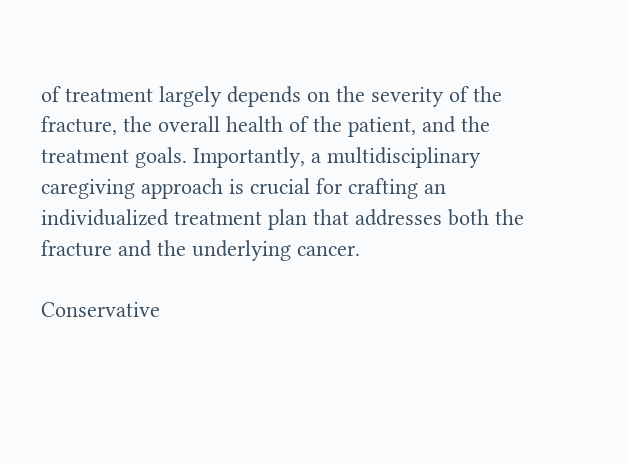of treatment largely depends on the severity of the fracture, the overall health of the patient, and the treatment goals. Importantly, a multidisciplinary caregiving approach is crucial for crafting an individualized treatment plan that addresses both the fracture and the underlying cancer.

Conservative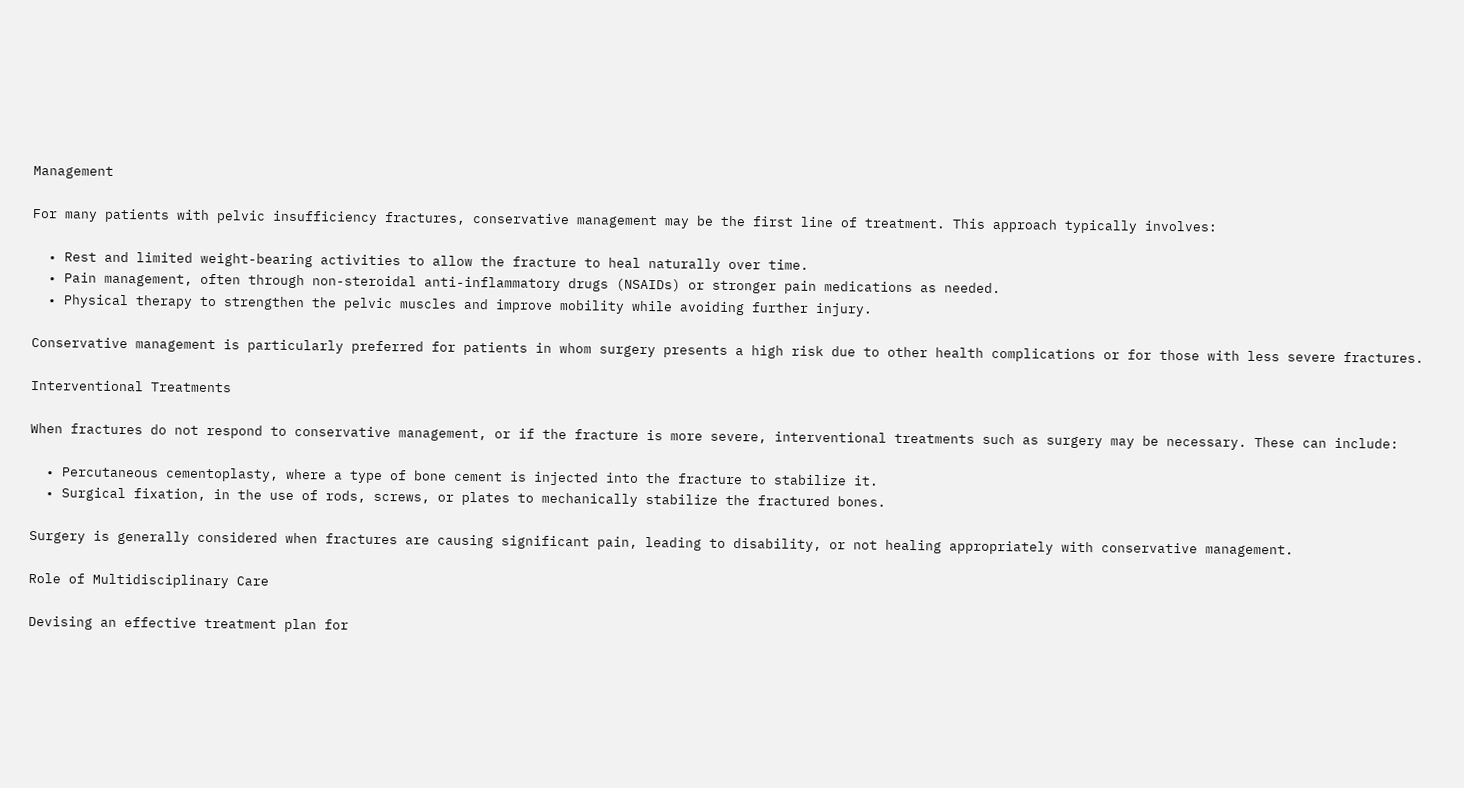Management

For many patients with pelvic insufficiency fractures, conservative management may be the first line of treatment. This approach typically involves:

  • Rest and limited weight-bearing activities to allow the fracture to heal naturally over time.
  • Pain management, often through non-steroidal anti-inflammatory drugs (NSAIDs) or stronger pain medications as needed.
  • Physical therapy to strengthen the pelvic muscles and improve mobility while avoiding further injury.

Conservative management is particularly preferred for patients in whom surgery presents a high risk due to other health complications or for those with less severe fractures.

Interventional Treatments

When fractures do not respond to conservative management, or if the fracture is more severe, interventional treatments such as surgery may be necessary. These can include:

  • Percutaneous cementoplasty, where a type of bone cement is injected into the fracture to stabilize it.
  • Surgical fixation, in the use of rods, screws, or plates to mechanically stabilize the fractured bones.

Surgery is generally considered when fractures are causing significant pain, leading to disability, or not healing appropriately with conservative management.

Role of Multidisciplinary Care

Devising an effective treatment plan for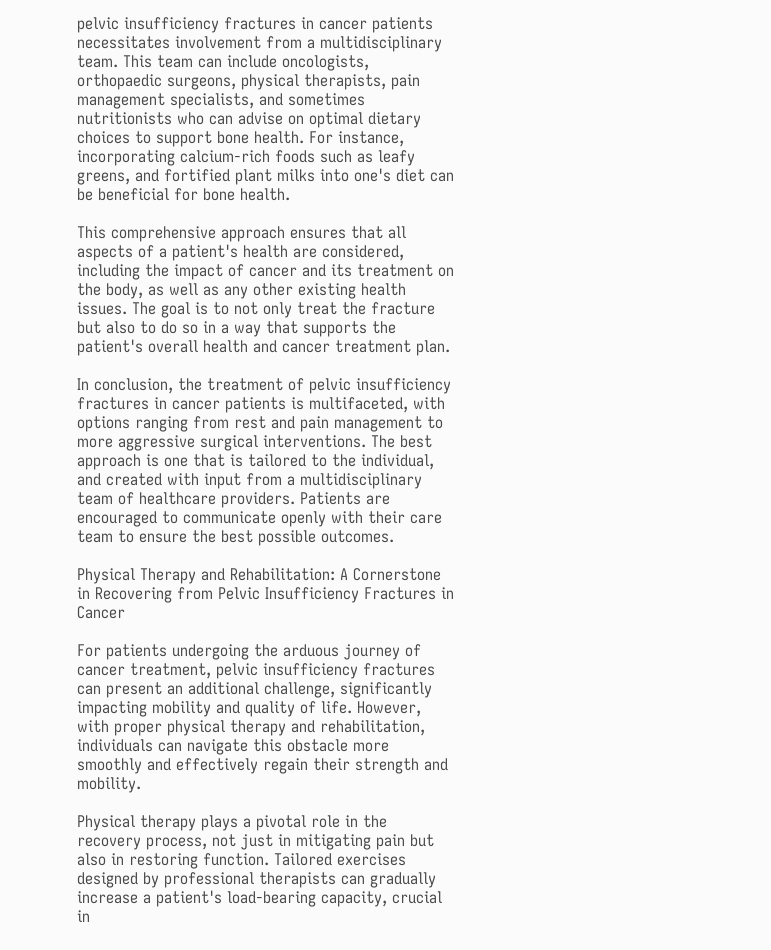pelvic insufficiency fractures in cancer patients necessitates involvement from a multidisciplinary team. This team can include oncologists, orthopaedic surgeons, physical therapists, pain management specialists, and sometimes nutritionists who can advise on optimal dietary choices to support bone health. For instance, incorporating calcium-rich foods such as leafy greens, and fortified plant milks into one's diet can be beneficial for bone health.

This comprehensive approach ensures that all aspects of a patient's health are considered, including the impact of cancer and its treatment on the body, as well as any other existing health issues. The goal is to not only treat the fracture but also to do so in a way that supports the patient's overall health and cancer treatment plan.

In conclusion, the treatment of pelvic insufficiency fractures in cancer patients is multifaceted, with options ranging from rest and pain management to more aggressive surgical interventions. The best approach is one that is tailored to the individual, and created with input from a multidisciplinary team of healthcare providers. Patients are encouraged to communicate openly with their care team to ensure the best possible outcomes.

Physical Therapy and Rehabilitation: A Cornerstone in Recovering from Pelvic Insufficiency Fractures in Cancer

For patients undergoing the arduous journey of cancer treatment, pelvic insufficiency fractures can present an additional challenge, significantly impacting mobility and quality of life. However, with proper physical therapy and rehabilitation, individuals can navigate this obstacle more smoothly and effectively regain their strength and mobility.

Physical therapy plays a pivotal role in the recovery process, not just in mitigating pain but also in restoring function. Tailored exercises designed by professional therapists can gradually increase a patient's load-bearing capacity, crucial in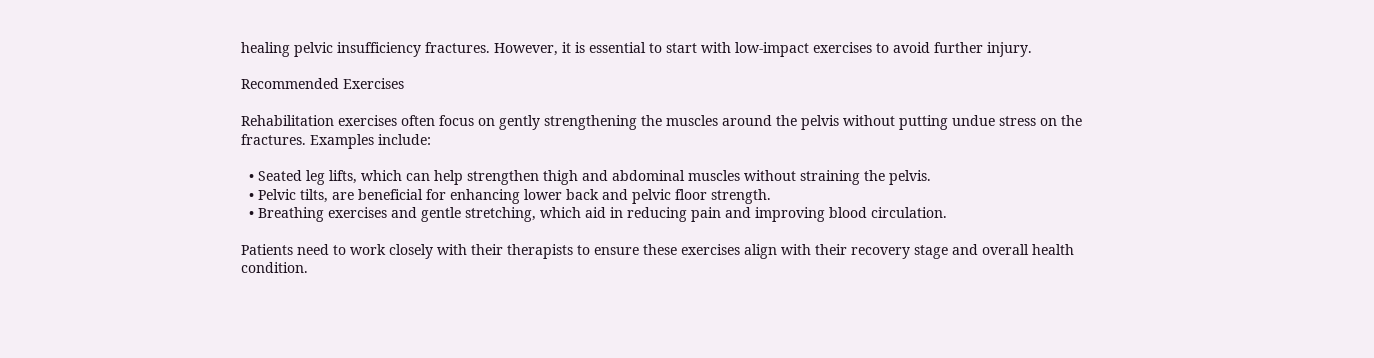healing pelvic insufficiency fractures. However, it is essential to start with low-impact exercises to avoid further injury.

Recommended Exercises

Rehabilitation exercises often focus on gently strengthening the muscles around the pelvis without putting undue stress on the fractures. Examples include:

  • Seated leg lifts, which can help strengthen thigh and abdominal muscles without straining the pelvis.
  • Pelvic tilts, are beneficial for enhancing lower back and pelvic floor strength.
  • Breathing exercises and gentle stretching, which aid in reducing pain and improving blood circulation.

Patients need to work closely with their therapists to ensure these exercises align with their recovery stage and overall health condition.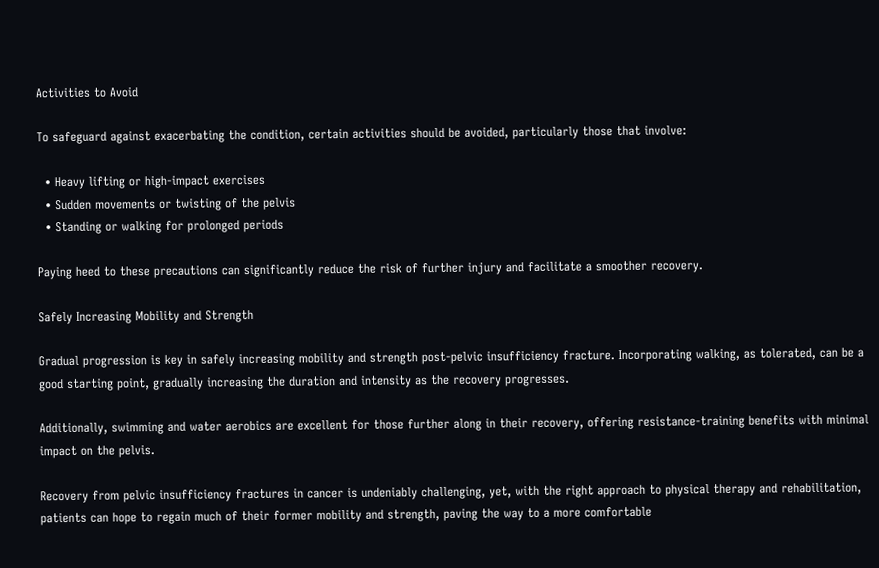Activities to Avoid

To safeguard against exacerbating the condition, certain activities should be avoided, particularly those that involve:

  • Heavy lifting or high-impact exercises
  • Sudden movements or twisting of the pelvis
  • Standing or walking for prolonged periods

Paying heed to these precautions can significantly reduce the risk of further injury and facilitate a smoother recovery.

Safely Increasing Mobility and Strength

Gradual progression is key in safely increasing mobility and strength post-pelvic insufficiency fracture. Incorporating walking, as tolerated, can be a good starting point, gradually increasing the duration and intensity as the recovery progresses.

Additionally, swimming and water aerobics are excellent for those further along in their recovery, offering resistance-training benefits with minimal impact on the pelvis.

Recovery from pelvic insufficiency fractures in cancer is undeniably challenging, yet, with the right approach to physical therapy and rehabilitation, patients can hope to regain much of their former mobility and strength, paving the way to a more comfortable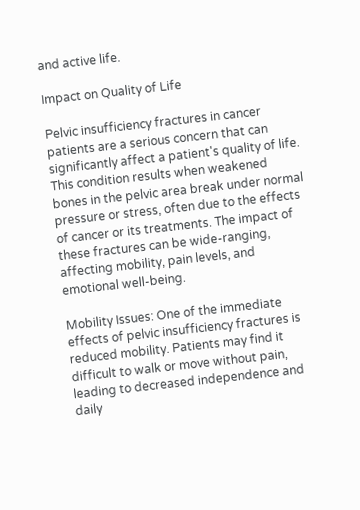and active life.

Impact on Quality of Life

Pelvic insufficiency fractures in cancer patients are a serious concern that can significantly affect a patient's quality of life. This condition results when weakened bones in the pelvic area break under normal pressure or stress, often due to the effects of cancer or its treatments. The impact of these fractures can be wide-ranging, affecting mobility, pain levels, and emotional well-being.

Mobility Issues: One of the immediate effects of pelvic insufficiency fractures is reduced mobility. Patients may find it difficult to walk or move without pain, leading to decreased independence and daily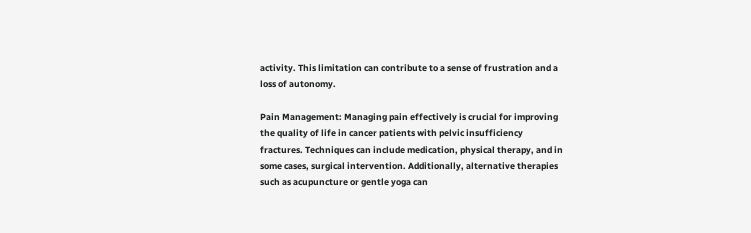activity. This limitation can contribute to a sense of frustration and a loss of autonomy.

Pain Management: Managing pain effectively is crucial for improving the quality of life in cancer patients with pelvic insufficiency fractures. Techniques can include medication, physical therapy, and in some cases, surgical intervention. Additionally, alternative therapies such as acupuncture or gentle yoga can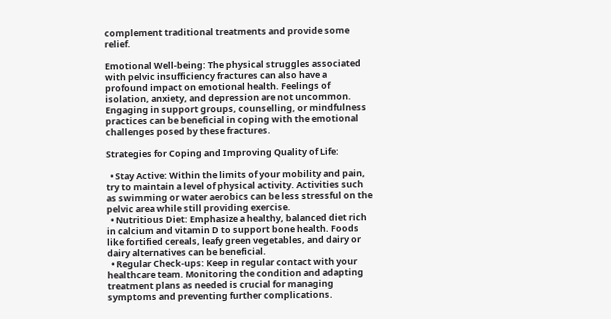complement traditional treatments and provide some relief.

Emotional Well-being: The physical struggles associated with pelvic insufficiency fractures can also have a profound impact on emotional health. Feelings of isolation, anxiety, and depression are not uncommon. Engaging in support groups, counselling, or mindfulness practices can be beneficial in coping with the emotional challenges posed by these fractures.

Strategies for Coping and Improving Quality of Life:

  • Stay Active: Within the limits of your mobility and pain, try to maintain a level of physical activity. Activities such as swimming or water aerobics can be less stressful on the pelvic area while still providing exercise.
  • Nutritious Diet: Emphasize a healthy, balanced diet rich in calcium and vitamin D to support bone health. Foods like fortified cereals, leafy green vegetables, and dairy or dairy alternatives can be beneficial.
  • Regular Check-ups: Keep in regular contact with your healthcare team. Monitoring the condition and adapting treatment plans as needed is crucial for managing symptoms and preventing further complications.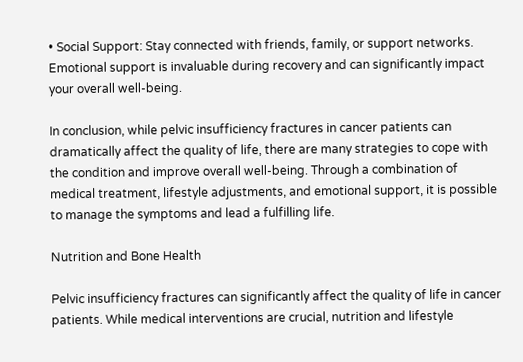• Social Support: Stay connected with friends, family, or support networks. Emotional support is invaluable during recovery and can significantly impact your overall well-being.

In conclusion, while pelvic insufficiency fractures in cancer patients can dramatically affect the quality of life, there are many strategies to cope with the condition and improve overall well-being. Through a combination of medical treatment, lifestyle adjustments, and emotional support, it is possible to manage the symptoms and lead a fulfilling life.

Nutrition and Bone Health

Pelvic insufficiency fractures can significantly affect the quality of life in cancer patients. While medical interventions are crucial, nutrition and lifestyle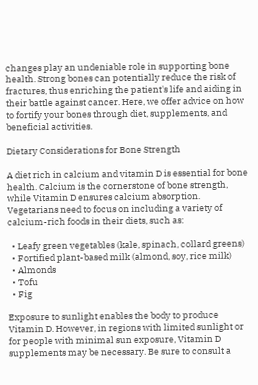changes play an undeniable role in supporting bone health. Strong bones can potentially reduce the risk of fractures, thus enriching the patient's life and aiding in their battle against cancer. Here, we offer advice on how to fortify your bones through diet, supplements, and beneficial activities.

Dietary Considerations for Bone Strength

A diet rich in calcium and vitamin D is essential for bone health. Calcium is the cornerstone of bone strength, while Vitamin D ensures calcium absorption. Vegetarians need to focus on including a variety of calcium-rich foods in their diets, such as:

  • Leafy green vegetables (kale, spinach, collard greens)
  • Fortified plant-based milk (almond, soy, rice milk)
  • Almonds
  • Tofu
  • Fig

Exposure to sunlight enables the body to produce Vitamin D. However, in regions with limited sunlight or for people with minimal sun exposure, Vitamin D supplements may be necessary. Be sure to consult a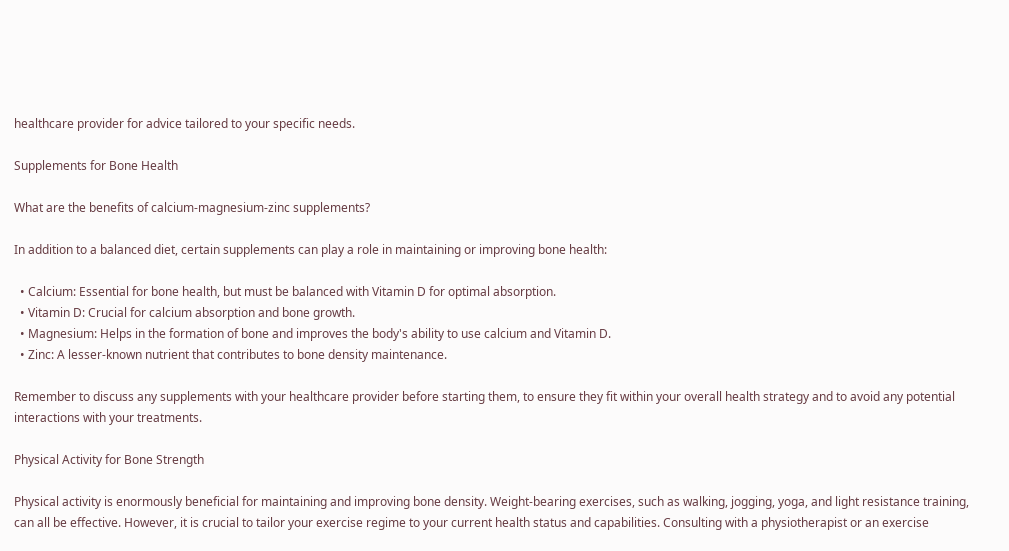healthcare provider for advice tailored to your specific needs.

Supplements for Bone Health

What are the benefits of calcium-magnesium-zinc supplements?

In addition to a balanced diet, certain supplements can play a role in maintaining or improving bone health:

  • Calcium: Essential for bone health, but must be balanced with Vitamin D for optimal absorption.
  • Vitamin D: Crucial for calcium absorption and bone growth.
  • Magnesium: Helps in the formation of bone and improves the body's ability to use calcium and Vitamin D.
  • Zinc: A lesser-known nutrient that contributes to bone density maintenance.

Remember to discuss any supplements with your healthcare provider before starting them, to ensure they fit within your overall health strategy and to avoid any potential interactions with your treatments.

Physical Activity for Bone Strength

Physical activity is enormously beneficial for maintaining and improving bone density. Weight-bearing exercises, such as walking, jogging, yoga, and light resistance training, can all be effective. However, it is crucial to tailor your exercise regime to your current health status and capabilities. Consulting with a physiotherapist or an exercise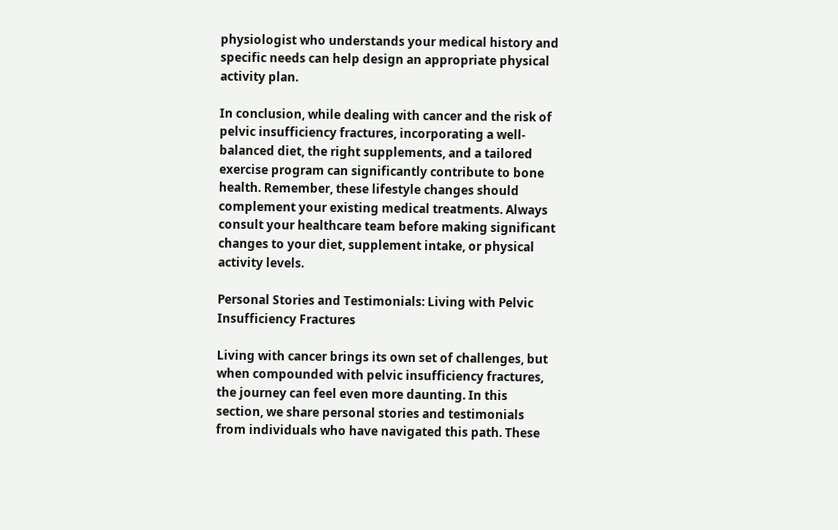physiologist who understands your medical history and specific needs can help design an appropriate physical activity plan.

In conclusion, while dealing with cancer and the risk of pelvic insufficiency fractures, incorporating a well-balanced diet, the right supplements, and a tailored exercise program can significantly contribute to bone health. Remember, these lifestyle changes should complement your existing medical treatments. Always consult your healthcare team before making significant changes to your diet, supplement intake, or physical activity levels.

Personal Stories and Testimonials: Living with Pelvic Insufficiency Fractures

Living with cancer brings its own set of challenges, but when compounded with pelvic insufficiency fractures, the journey can feel even more daunting. In this section, we share personal stories and testimonials from individuals who have navigated this path. These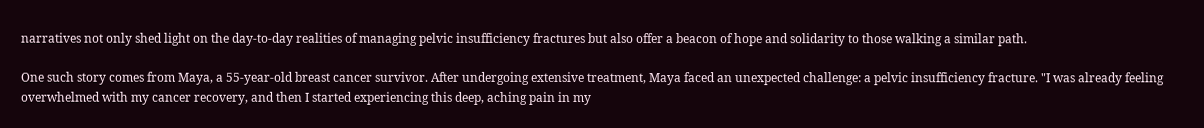narratives not only shed light on the day-to-day realities of managing pelvic insufficiency fractures but also offer a beacon of hope and solidarity to those walking a similar path.

One such story comes from Maya, a 55-year-old breast cancer survivor. After undergoing extensive treatment, Maya faced an unexpected challenge: a pelvic insufficiency fracture. "I was already feeling overwhelmed with my cancer recovery, and then I started experiencing this deep, aching pain in my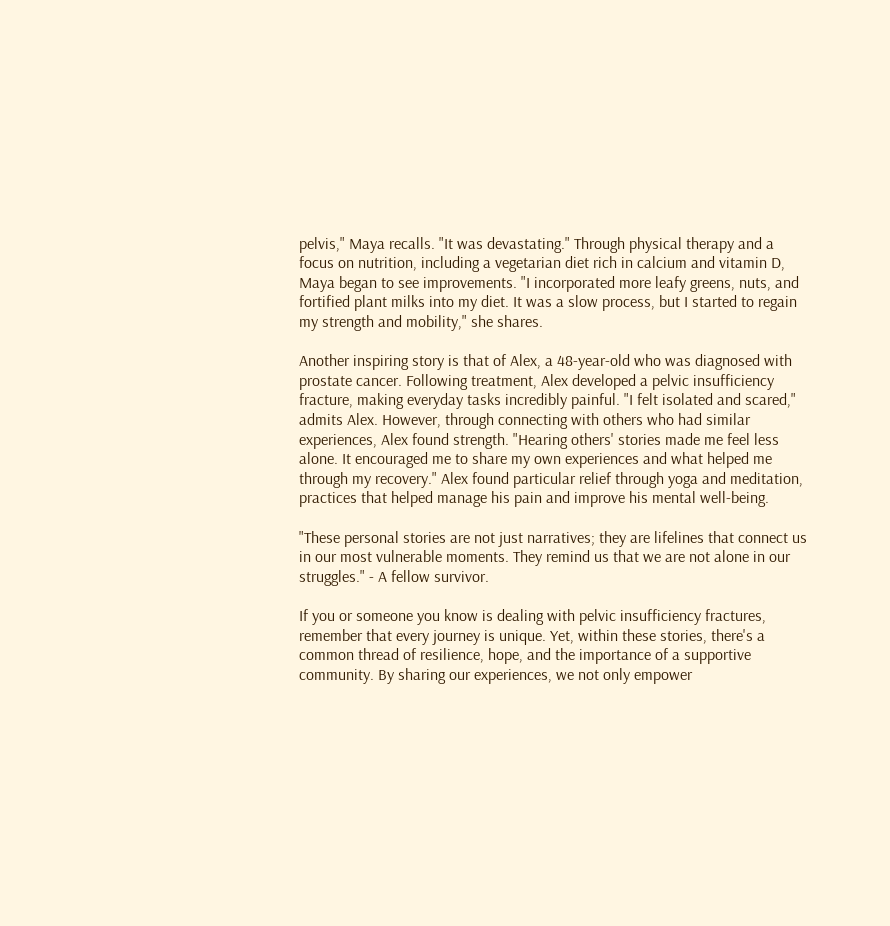pelvis," Maya recalls. "It was devastating." Through physical therapy and a focus on nutrition, including a vegetarian diet rich in calcium and vitamin D, Maya began to see improvements. "I incorporated more leafy greens, nuts, and fortified plant milks into my diet. It was a slow process, but I started to regain my strength and mobility," she shares.

Another inspiring story is that of Alex, a 48-year-old who was diagnosed with prostate cancer. Following treatment, Alex developed a pelvic insufficiency fracture, making everyday tasks incredibly painful. "I felt isolated and scared," admits Alex. However, through connecting with others who had similar experiences, Alex found strength. "Hearing others' stories made me feel less alone. It encouraged me to share my own experiences and what helped me through my recovery." Alex found particular relief through yoga and meditation, practices that helped manage his pain and improve his mental well-being.

"These personal stories are not just narratives; they are lifelines that connect us in our most vulnerable moments. They remind us that we are not alone in our struggles." - A fellow survivor.

If you or someone you know is dealing with pelvic insufficiency fractures, remember that every journey is unique. Yet, within these stories, there's a common thread of resilience, hope, and the importance of a supportive community. By sharing our experiences, we not only empower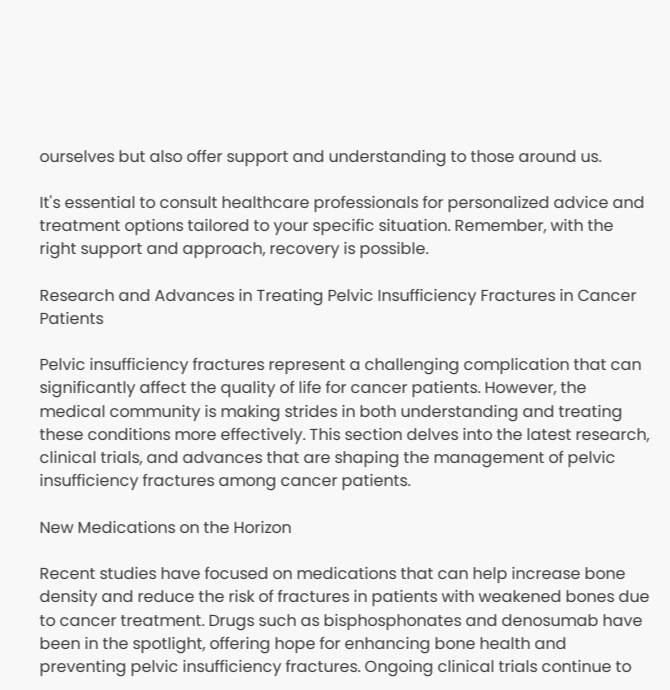ourselves but also offer support and understanding to those around us.

It's essential to consult healthcare professionals for personalized advice and treatment options tailored to your specific situation. Remember, with the right support and approach, recovery is possible.

Research and Advances in Treating Pelvic Insufficiency Fractures in Cancer Patients

Pelvic insufficiency fractures represent a challenging complication that can significantly affect the quality of life for cancer patients. However, the medical community is making strides in both understanding and treating these conditions more effectively. This section delves into the latest research, clinical trials, and advances that are shaping the management of pelvic insufficiency fractures among cancer patients.

New Medications on the Horizon

Recent studies have focused on medications that can help increase bone density and reduce the risk of fractures in patients with weakened bones due to cancer treatment. Drugs such as bisphosphonates and denosumab have been in the spotlight, offering hope for enhancing bone health and preventing pelvic insufficiency fractures. Ongoing clinical trials continue to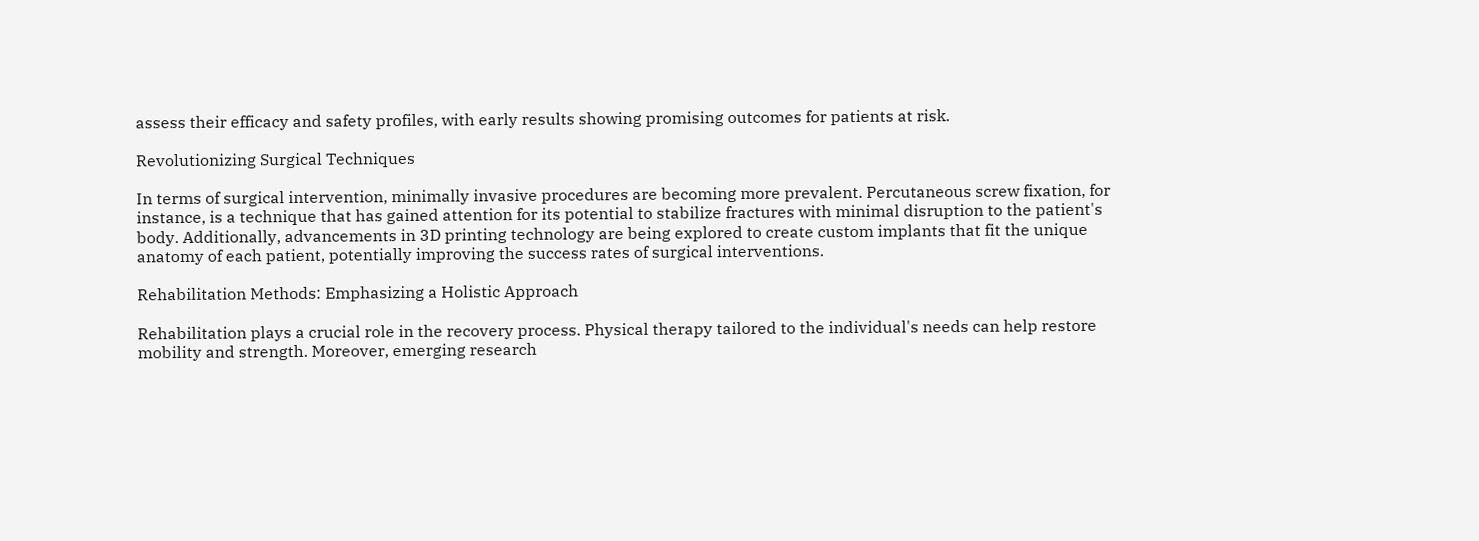assess their efficacy and safety profiles, with early results showing promising outcomes for patients at risk.

Revolutionizing Surgical Techniques

In terms of surgical intervention, minimally invasive procedures are becoming more prevalent. Percutaneous screw fixation, for instance, is a technique that has gained attention for its potential to stabilize fractures with minimal disruption to the patient's body. Additionally, advancements in 3D printing technology are being explored to create custom implants that fit the unique anatomy of each patient, potentially improving the success rates of surgical interventions.

Rehabilitation Methods: Emphasizing a Holistic Approach

Rehabilitation plays a crucial role in the recovery process. Physical therapy tailored to the individual's needs can help restore mobility and strength. Moreover, emerging research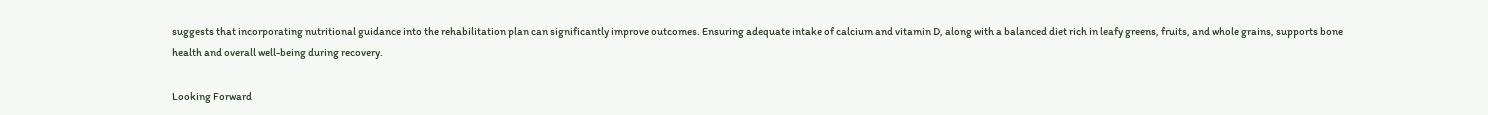suggests that incorporating nutritional guidance into the rehabilitation plan can significantly improve outcomes. Ensuring adequate intake of calcium and vitamin D, along with a balanced diet rich in leafy greens, fruits, and whole grains, supports bone health and overall well-being during recovery.

Looking Forward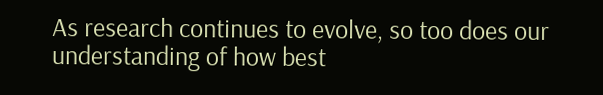As research continues to evolve, so too does our understanding of how best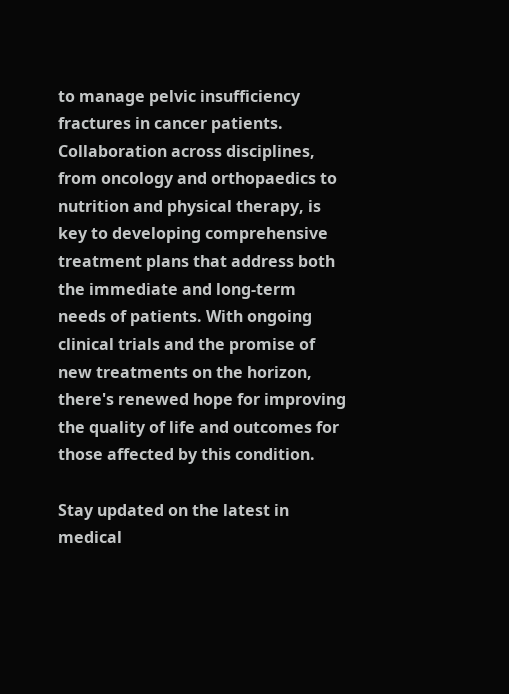to manage pelvic insufficiency fractures in cancer patients. Collaboration across disciplines, from oncology and orthopaedics to nutrition and physical therapy, is key to developing comprehensive treatment plans that address both the immediate and long-term needs of patients. With ongoing clinical trials and the promise of new treatments on the horizon, there's renewed hope for improving the quality of life and outcomes for those affected by this condition.

Stay updated on the latest in medical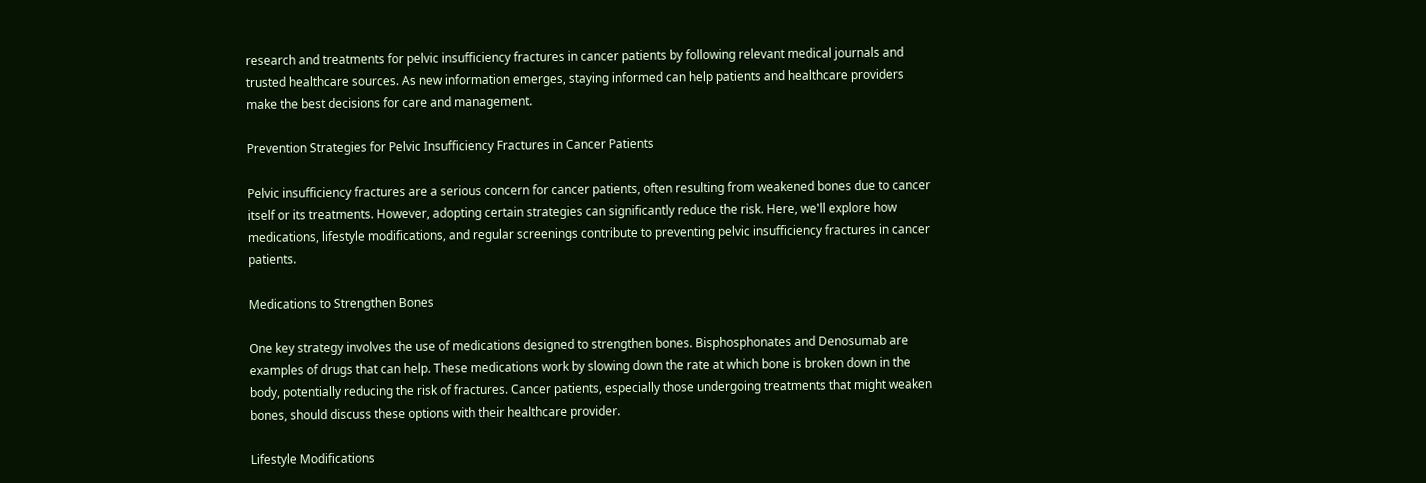research and treatments for pelvic insufficiency fractures in cancer patients by following relevant medical journals and trusted healthcare sources. As new information emerges, staying informed can help patients and healthcare providers make the best decisions for care and management.

Prevention Strategies for Pelvic Insufficiency Fractures in Cancer Patients

Pelvic insufficiency fractures are a serious concern for cancer patients, often resulting from weakened bones due to cancer itself or its treatments. However, adopting certain strategies can significantly reduce the risk. Here, we'll explore how medications, lifestyle modifications, and regular screenings contribute to preventing pelvic insufficiency fractures in cancer patients.

Medications to Strengthen Bones

One key strategy involves the use of medications designed to strengthen bones. Bisphosphonates and Denosumab are examples of drugs that can help. These medications work by slowing down the rate at which bone is broken down in the body, potentially reducing the risk of fractures. Cancer patients, especially those undergoing treatments that might weaken bones, should discuss these options with their healthcare provider.

Lifestyle Modifications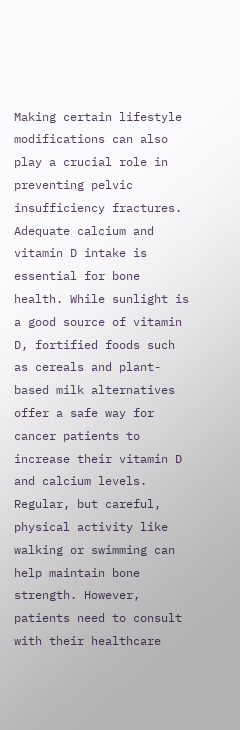Making certain lifestyle modifications can also play a crucial role in preventing pelvic insufficiency fractures. Adequate calcium and vitamin D intake is essential for bone health. While sunlight is a good source of vitamin D, fortified foods such as cereals and plant-based milk alternatives offer a safe way for cancer patients to increase their vitamin D and calcium levels. Regular, but careful, physical activity like walking or swimming can help maintain bone strength. However, patients need to consult with their healthcare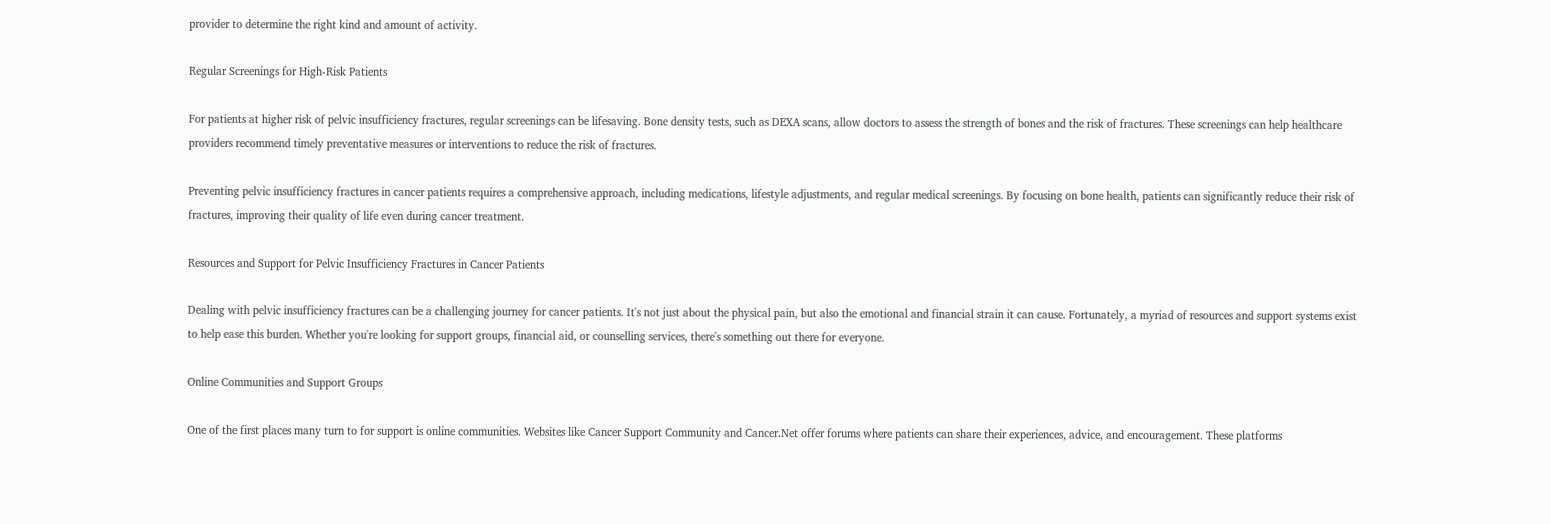provider to determine the right kind and amount of activity.

Regular Screenings for High-Risk Patients

For patients at higher risk of pelvic insufficiency fractures, regular screenings can be lifesaving. Bone density tests, such as DEXA scans, allow doctors to assess the strength of bones and the risk of fractures. These screenings can help healthcare providers recommend timely preventative measures or interventions to reduce the risk of fractures.

Preventing pelvic insufficiency fractures in cancer patients requires a comprehensive approach, including medications, lifestyle adjustments, and regular medical screenings. By focusing on bone health, patients can significantly reduce their risk of fractures, improving their quality of life even during cancer treatment.

Resources and Support for Pelvic Insufficiency Fractures in Cancer Patients

Dealing with pelvic insufficiency fractures can be a challenging journey for cancer patients. It's not just about the physical pain, but also the emotional and financial strain it can cause. Fortunately, a myriad of resources and support systems exist to help ease this burden. Whether you're looking for support groups, financial aid, or counselling services, there's something out there for everyone.

Online Communities and Support Groups

One of the first places many turn to for support is online communities. Websites like Cancer Support Community and Cancer.Net offer forums where patients can share their experiences, advice, and encouragement. These platforms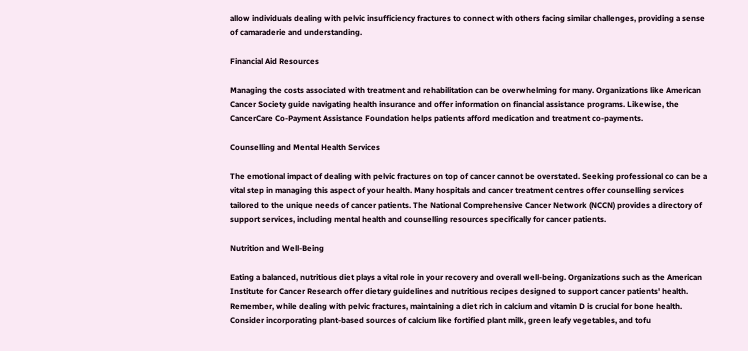allow individuals dealing with pelvic insufficiency fractures to connect with others facing similar challenges, providing a sense of camaraderie and understanding.

Financial Aid Resources

Managing the costs associated with treatment and rehabilitation can be overwhelming for many. Organizations like American Cancer Society guide navigating health insurance and offer information on financial assistance programs. Likewise, the CancerCare Co-Payment Assistance Foundation helps patients afford medication and treatment co-payments.

Counselling and Mental Health Services

The emotional impact of dealing with pelvic fractures on top of cancer cannot be overstated. Seeking professional co can be a vital step in managing this aspect of your health. Many hospitals and cancer treatment centres offer counselling services tailored to the unique needs of cancer patients. The National Comprehensive Cancer Network (NCCN) provides a directory of support services, including mental health and counselling resources specifically for cancer patients.

Nutrition and Well-Being

Eating a balanced, nutritious diet plays a vital role in your recovery and overall well-being. Organizations such as the American Institute for Cancer Research offer dietary guidelines and nutritious recipes designed to support cancer patients' health. Remember, while dealing with pelvic fractures, maintaining a diet rich in calcium and vitamin D is crucial for bone health. Consider incorporating plant-based sources of calcium like fortified plant milk, green leafy vegetables, and tofu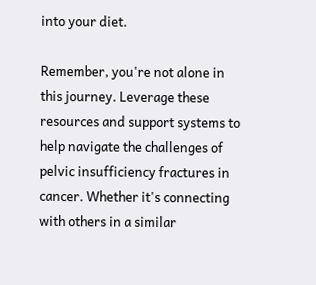into your diet.

Remember, you're not alone in this journey. Leverage these resources and support systems to help navigate the challenges of pelvic insufficiency fractures in cancer. Whether it's connecting with others in a similar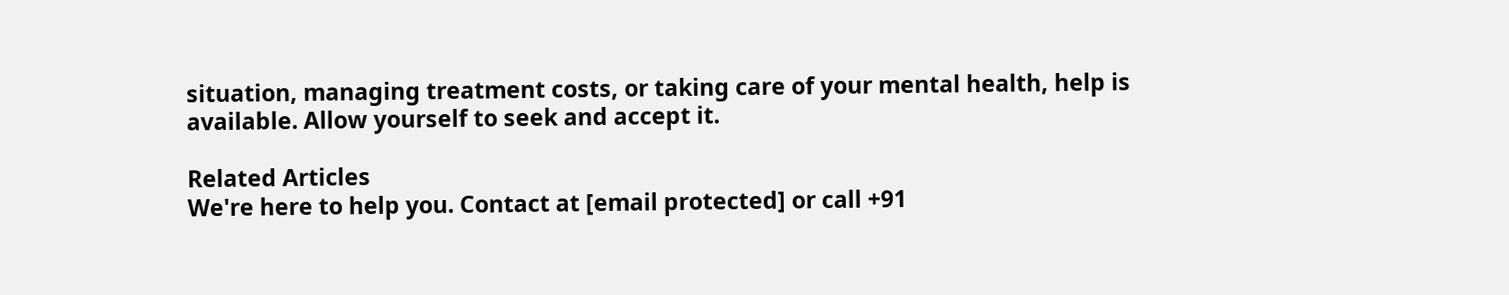situation, managing treatment costs, or taking care of your mental health, help is available. Allow yourself to seek and accept it.

Related Articles
We're here to help you. Contact at [email protected] or call +91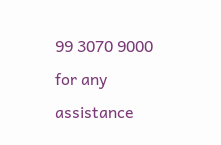99 3070 9000 for any assistance